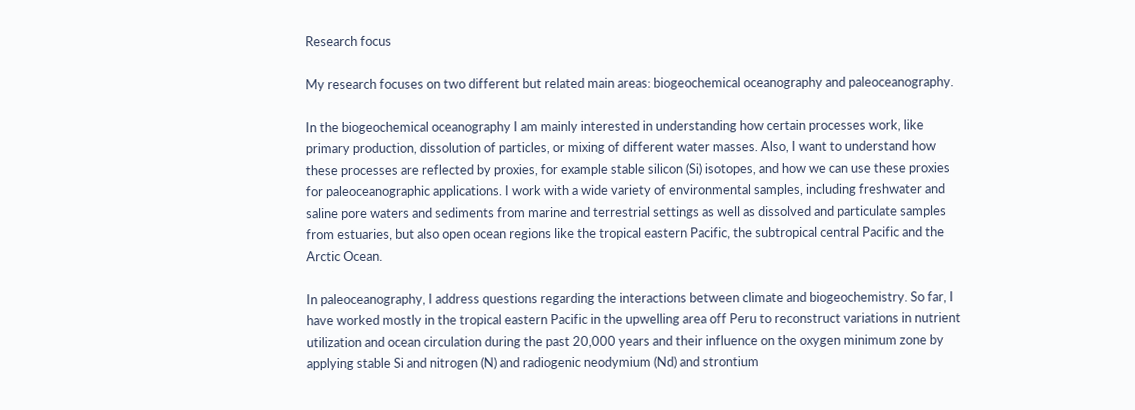Research focus

My research focuses on two different but related main areas: biogeochemical oceanography and paleoceanography.

In the biogeochemical oceanography I am mainly interested in understanding how certain processes work, like primary production, dissolution of particles, or mixing of different water masses. Also, I want to understand how these processes are reflected by proxies, for example stable silicon (Si) isotopes, and how we can use these proxies for paleoceanographic applications. I work with a wide variety of environmental samples, including freshwater and saline pore waters and sediments from marine and terrestrial settings as well as dissolved and particulate samples from estuaries, but also open ocean regions like the tropical eastern Pacific, the subtropical central Pacific and the Arctic Ocean.

In paleoceanography, I address questions regarding the interactions between climate and biogeochemistry. So far, I have worked mostly in the tropical eastern Pacific in the upwelling area off Peru to reconstruct variations in nutrient utilization and ocean circulation during the past 20,000 years and their influence on the oxygen minimum zone by applying stable Si and nitrogen (N) and radiogenic neodymium (Nd) and strontium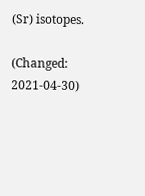(Sr) isotopes.

(Changed: 2021-04-30)